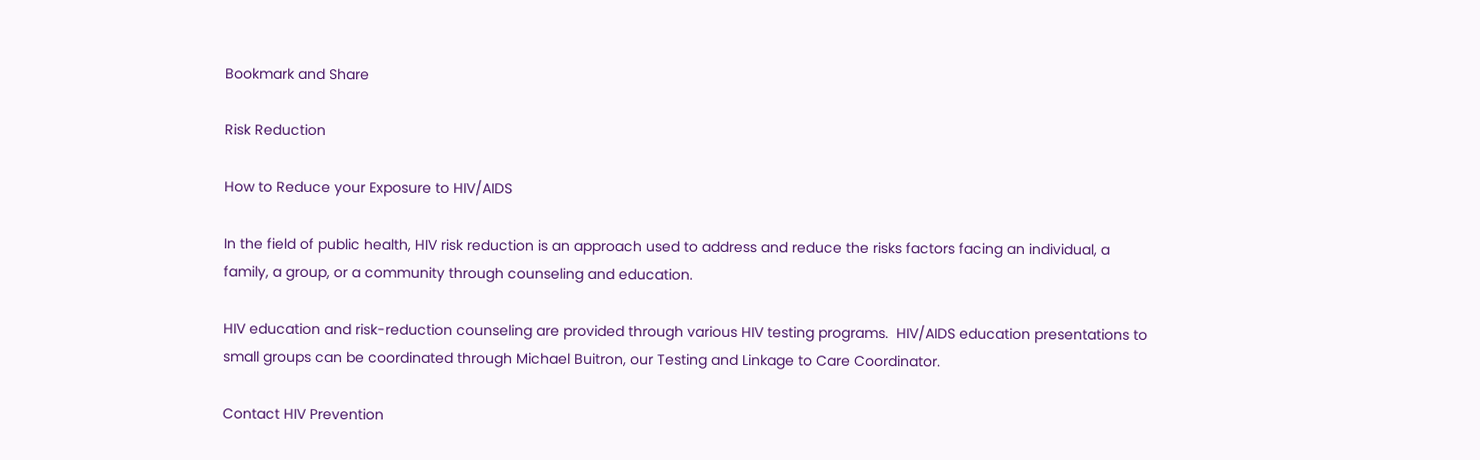Bookmark and Share

Risk Reduction

How to Reduce your Exposure to HIV/AIDS

In the field of public health, HIV risk reduction is an approach used to address and reduce the risks factors facing an individual, a family, a group, or a community through counseling and education.

HIV education and risk-reduction counseling are provided through various HIV testing programs.  HIV/AIDS education presentations to small groups can be coordinated through Michael Buitron, our Testing and Linkage to Care Coordinator.

Contact HIV Prevention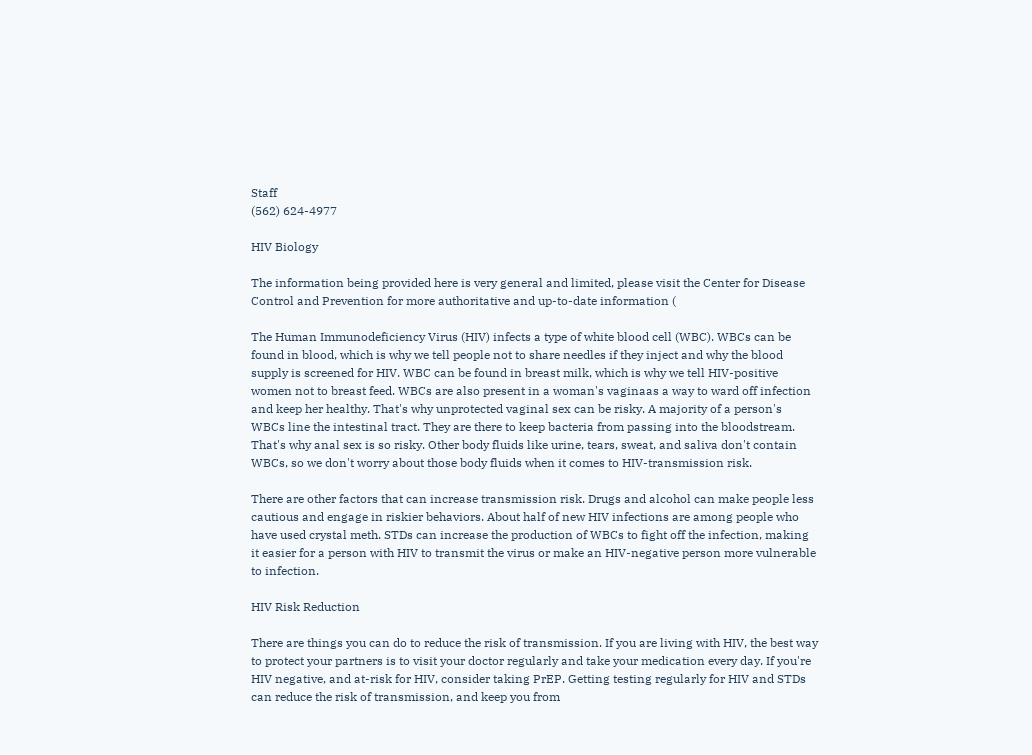Staff
(562) 624-4977

HIV Biology

The information being provided here is very general and limited, please visit the Center for Disease Control and Prevention for more authoritative and up-to-date information (

The Human Immunodeficiency Virus (HIV) infects a type of white blood cell (WBC). WBCs can be found in blood, which is why we tell people not to share needles if they inject and why the blood supply is screened for HIV. WBC can be found in breast milk, which is why we tell HIV-positive women not to breast feed. WBCs are also present in a woman's vaginaas a way to ward off infection and keep her healthy. That's why unprotected vaginal sex can be risky. A majority of a person's WBCs line the intestinal tract. They are there to keep bacteria from passing into the bloodstream. That's why anal sex is so risky. Other body fluids like urine, tears, sweat, and saliva don't contain WBCs, so we don't worry about those body fluids when it comes to HIV-transmission risk.

There are other factors that can increase transmission risk. Drugs and alcohol can make people less cautious and engage in riskier behaviors. About half of new HIV infections are among people who have used crystal meth. STDs can increase the production of WBCs to fight off the infection, making it easier for a person with HIV to transmit the virus or make an HIV-negative person more vulnerable to infection.

HIV Risk Reduction

There are things you can do to reduce the risk of transmission. If you are living with HIV, the best way to protect your partners is to visit your doctor regularly and take your medication every day. If you're HIV negative, and at-risk for HIV, consider taking PrEP. Getting testing regularly for HIV and STDs can reduce the risk of transmission, and keep you from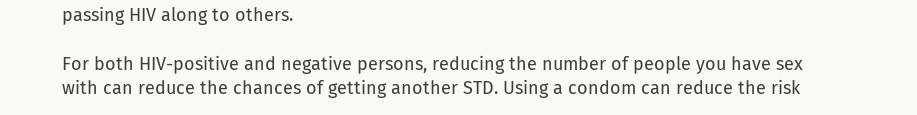passing HIV along to others.

For both HIV-positive and negative persons, reducing the number of people you have sex with can reduce the chances of getting another STD. Using a condom can reduce the risk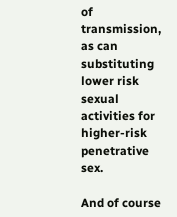of transmission, as can substituting lower risk sexual activities for higher-risk penetrative sex.

And of course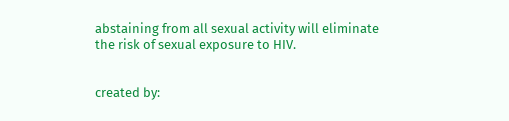abstaining from all sexual activity will eliminate the risk of sexual exposure to HIV.


created by: